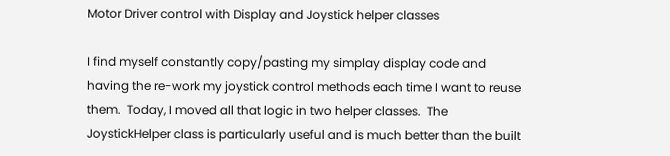Motor Driver control with Display and Joystick helper classes

I find myself constantly copy/pasting my simplay display code and having the re-work my joystick control methods each time I want to reuse them.  Today, I moved all that logic in two helper classes.  The JoystickHelper class is particularly useful and is much better than the built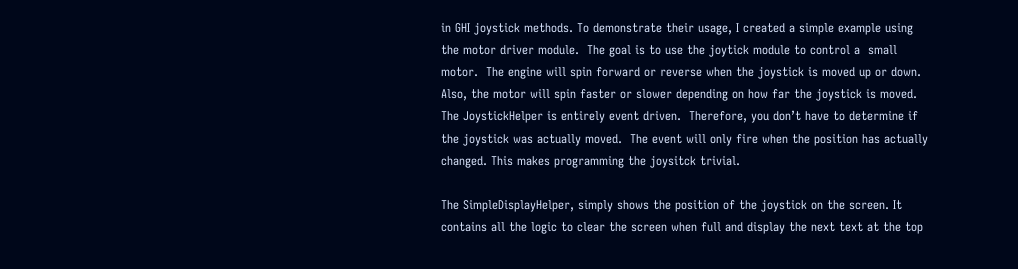in GHI joystick methods. To demonstrate their usage, I created a simple example using the motor driver module.  The goal is to use the joytick module to control a  small motor.  The engine will spin forward or reverse when the joystick is moved up or down.  Also, the motor will spin faster or slower depending on how far the joystick is moved.  The JoystickHelper is entirely event driven.  Therefore, you don’t have to determine if the joystick was actually moved.  The event will only fire when the position has actually changed. This makes programming the joysitck trivial.

The SimpleDisplayHelper, simply shows the position of the joystick on the screen. It contains all the logic to clear the screen when full and display the next text at the top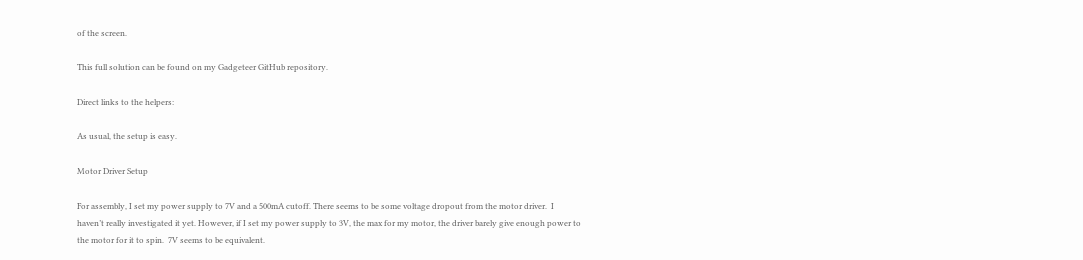of the screen.

This full solution can be found on my Gadgeteer GitHub repository.

Direct links to the helpers:

As usual, the setup is easy.

Motor Driver Setup

For assembly, I set my power supply to 7V and a 500mA cutoff. There seems to be some voltage dropout from the motor driver.  I haven’t really investigated it yet. However, if I set my power supply to 3V, the max for my motor, the driver barely give enough power to the motor for it to spin.  7V seems to be equivalent.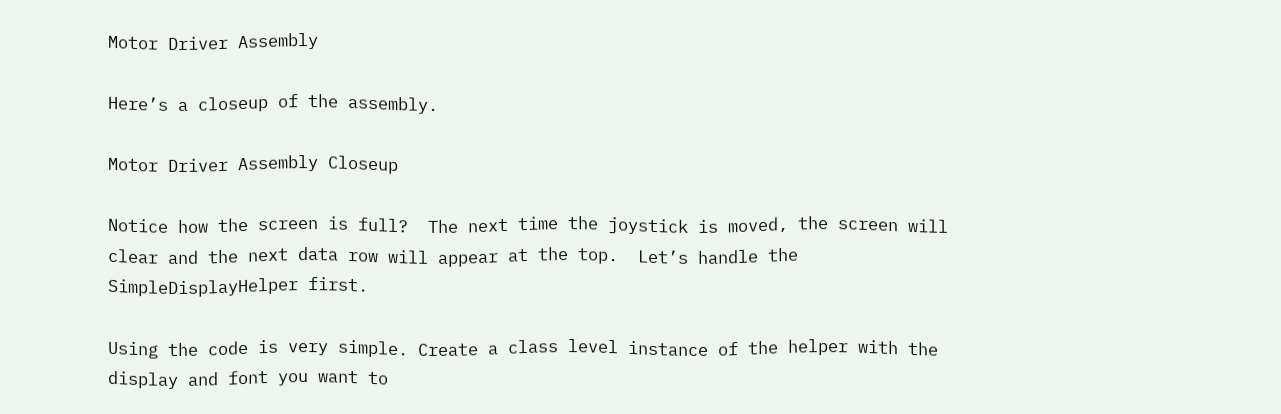Motor Driver Assembly

Here’s a closeup of the assembly.

Motor Driver Assembly Closeup

Notice how the screen is full?  The next time the joystick is moved, the screen will clear and the next data row will appear at the top.  Let’s handle the SimpleDisplayHelper first.

Using the code is very simple. Create a class level instance of the helper with the display and font you want to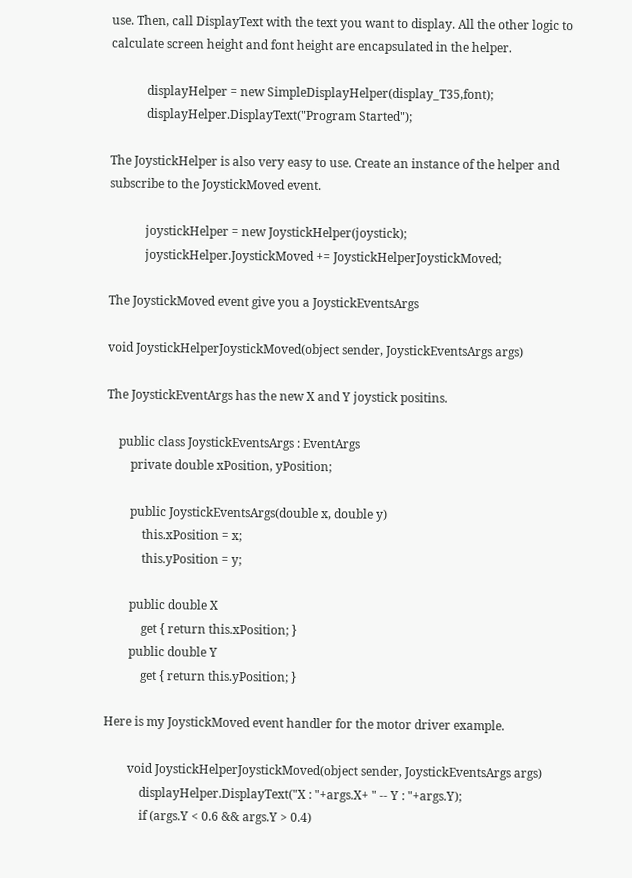use. Then, call DisplayText with the text you want to display. All the other logic to calculate screen height and font height are encapsulated in the helper.

            displayHelper = new SimpleDisplayHelper(display_T35,font);
            displayHelper.DisplayText("Program Started");

The JoystickHelper is also very easy to use. Create an instance of the helper and subscribe to the JoystickMoved event.

            joystickHelper = new JoystickHelper(joystick);
            joystickHelper.JoystickMoved += JoystickHelperJoystickMoved;

The JoystickMoved event give you a JoystickEventsArgs

void JoystickHelperJoystickMoved(object sender, JoystickEventsArgs args)

The JoystickEventArgs has the new X and Y joystick positins.

    public class JoystickEventsArgs : EventArgs
        private double xPosition, yPosition;

        public JoystickEventsArgs(double x, double y)
            this.xPosition = x;
            this.yPosition = y;

        public double X
            get { return this.xPosition; }
        public double Y
            get { return this.yPosition; }

Here is my JoystickMoved event handler for the motor driver example.

        void JoystickHelperJoystickMoved(object sender, JoystickEventsArgs args)
            displayHelper.DisplayText("X : "+args.X+ " -- Y : "+args.Y);
            if (args.Y < 0.6 && args.Y > 0.4)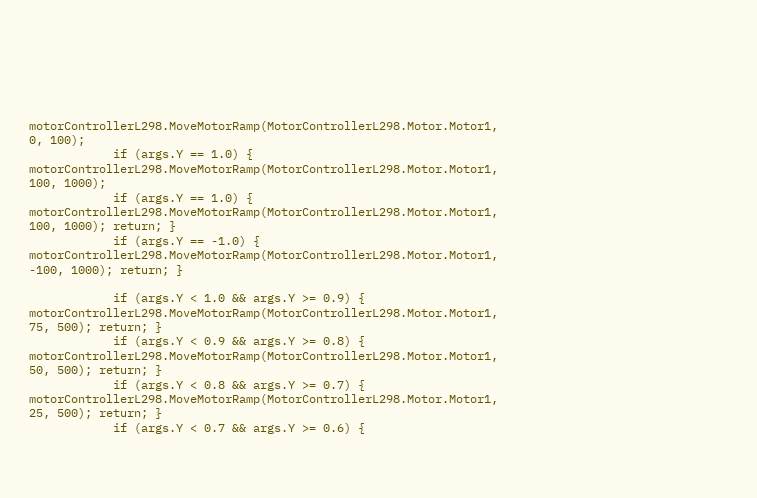motorControllerL298.MoveMotorRamp(MotorControllerL298.Motor.Motor1, 0, 100);
            if (args.Y == 1.0) { motorControllerL298.MoveMotorRamp(MotorControllerL298.Motor.Motor1, 100, 1000);
            if (args.Y == 1.0) { motorControllerL298.MoveMotorRamp(MotorControllerL298.Motor.Motor1, 100, 1000); return; }
            if (args.Y == -1.0) { motorControllerL298.MoveMotorRamp(MotorControllerL298.Motor.Motor1, -100, 1000); return; }

            if (args.Y < 1.0 && args.Y >= 0.9) { motorControllerL298.MoveMotorRamp(MotorControllerL298.Motor.Motor1, 75, 500); return; }
            if (args.Y < 0.9 && args.Y >= 0.8) { motorControllerL298.MoveMotorRamp(MotorControllerL298.Motor.Motor1, 50, 500); return; }
            if (args.Y < 0.8 && args.Y >= 0.7) { motorControllerL298.MoveMotorRamp(MotorControllerL298.Motor.Motor1, 25, 500); return; }
            if (args.Y < 0.7 && args.Y >= 0.6) {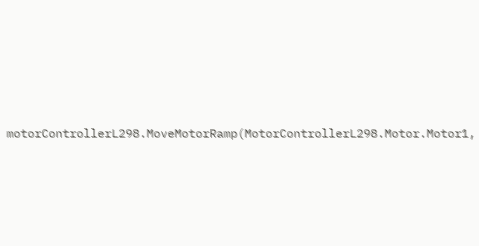motorControllerL298.MoveMotorRamp(MotorControllerL298.Motor.Motor1,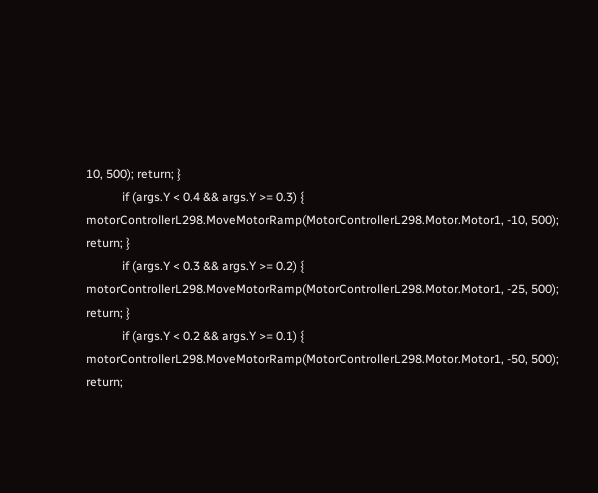10, 500); return; }
            if (args.Y < 0.4 && args.Y >= 0.3) { motorControllerL298.MoveMotorRamp(MotorControllerL298.Motor.Motor1, -10, 500); return; }
            if (args.Y < 0.3 && args.Y >= 0.2) { motorControllerL298.MoveMotorRamp(MotorControllerL298.Motor.Motor1, -25, 500); return; }
            if (args.Y < 0.2 && args.Y >= 0.1) { motorControllerL298.MoveMotorRamp(MotorControllerL298.Motor.Motor1, -50, 500); return;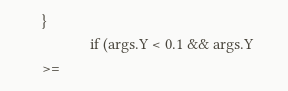}
            if (args.Y < 0.1 && args.Y >=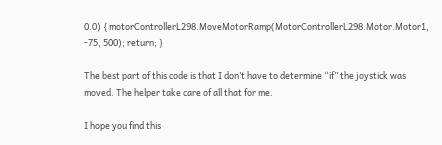0.0) { motorControllerL298.MoveMotorRamp(MotorControllerL298.Motor.Motor1, -75, 500); return; }

The best part of this code is that I don’t have to determine “if” the joystick was moved. The helper take care of all that for me.

I hope you find this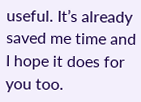useful. It’s already saved me time and I hope it does for you too.